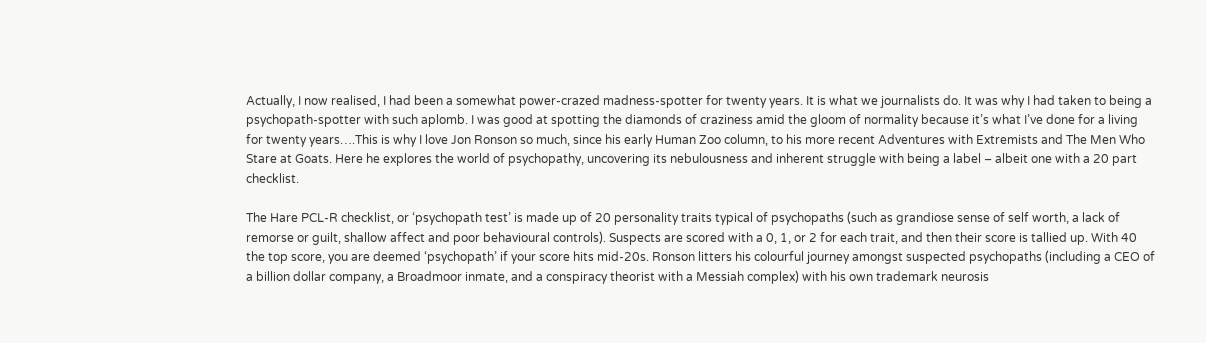Actually, I now realised, I had been a somewhat power-crazed madness-spotter for twenty years. It is what we journalists do. It was why I had taken to being a psychopath-spotter with such aplomb. I was good at spotting the diamonds of craziness amid the gloom of normality because it’s what I’ve done for a living for twenty years….This is why I love Jon Ronson so much, since his early Human Zoo column, to his more recent Adventures with Extremists and The Men Who Stare at Goats. Here he explores the world of psychopathy, uncovering its nebulousness and inherent struggle with being a label – albeit one with a 20 part checklist.

The Hare PCL-R checklist, or ‘psychopath test’ is made up of 20 personality traits typical of psychopaths (such as grandiose sense of self worth, a lack of remorse or guilt, shallow affect and poor behavioural controls). Suspects are scored with a 0, 1, or 2 for each trait, and then their score is tallied up. With 40 the top score, you are deemed ‘psychopath’ if your score hits mid-20s. Ronson litters his colourful journey amongst suspected psychopaths (including a CEO of a billion dollar company, a Broadmoor inmate, and a conspiracy theorist with a Messiah complex) with his own trademark neurosis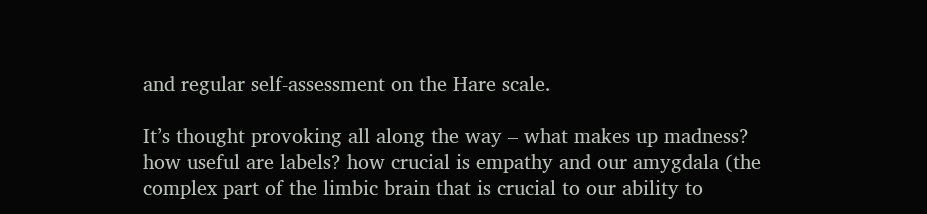and regular self-assessment on the Hare scale.

It’s thought provoking all along the way – what makes up madness? how useful are labels? how crucial is empathy and our amygdala (the complex part of the limbic brain that is crucial to our ability to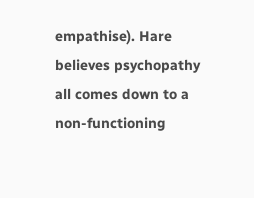empathise). Hare believes psychopathy all comes down to a non-functioning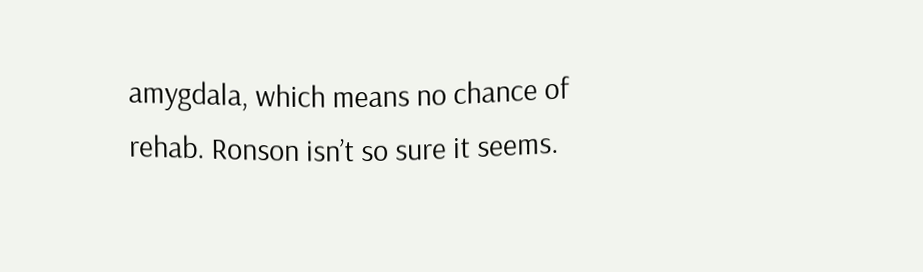amygdala, which means no chance of rehab. Ronson isn’t so sure it seems.